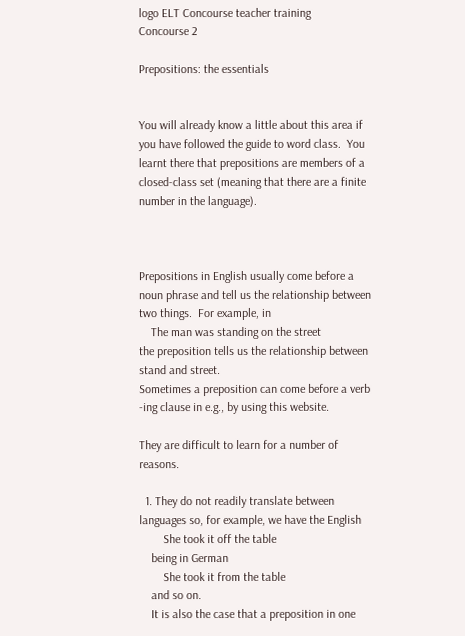logo ELT Concourse teacher training
Concourse 2

Prepositions: the essentials


You will already know a little about this area if you have followed the guide to word class.  You learnt there that prepositions are members of a closed-class set (meaning that there are a finite number in the language).



Prepositions in English usually come before a noun phrase and tell us the relationship between two things.  For example, in
    The man was standing on the street
the preposition tells us the relationship between stand and street.
Sometimes a preposition can come before a verb -ing clause in e.g., by using this website.

They are difficult to learn for a number of reasons.

  1. They do not readily translate between languages so, for example, we have the English
        She took it off the table
    being in German
        She took it from the table
    and so on.
    It is also the case that a preposition in one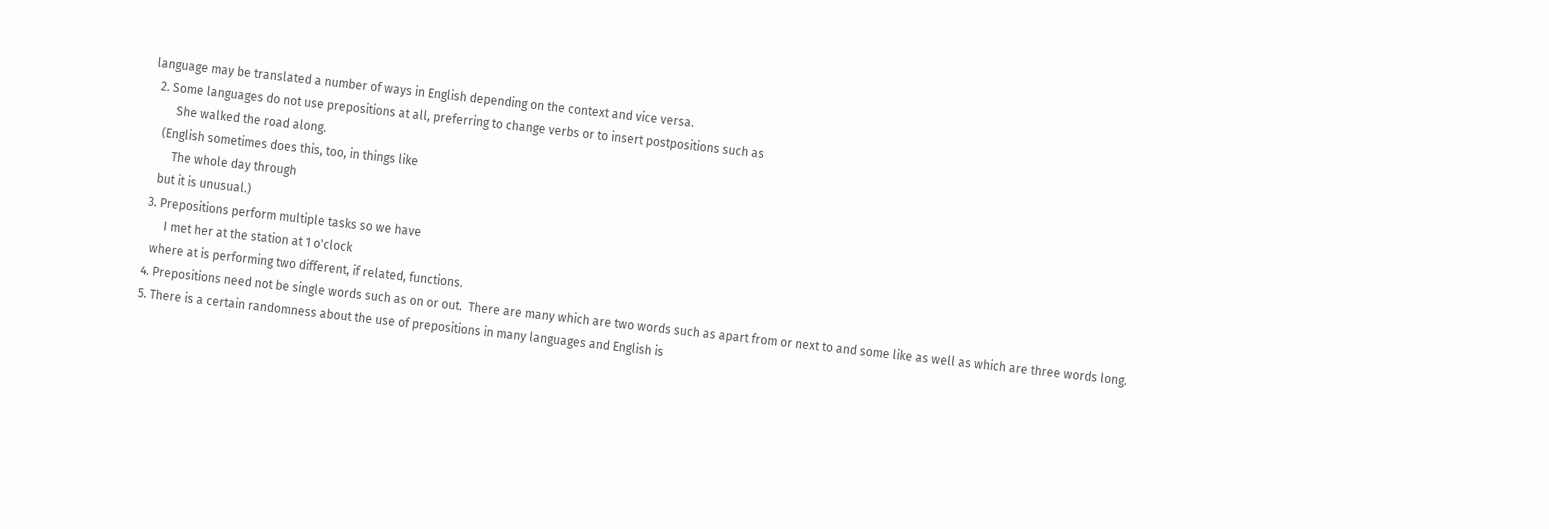language may be translated a number of ways in English depending on the context and vice versa.
  2. Some languages do not use prepositions at all, preferring to change verbs or to insert postpositions such as
        She walked the road along.
    (English sometimes does this, too, in things like
        The whole day through
    but it is unusual.)
  3. Prepositions perform multiple tasks so we have
        I met her at the station at 1 o'clock
    where at is performing two different, if related, functions.
  4. Prepositions need not be single words such as on or out.  There are many which are two words such as apart from or next to and some like as well as which are three words long.
  5. There is a certain randomness about the use of prepositions in many languages and English is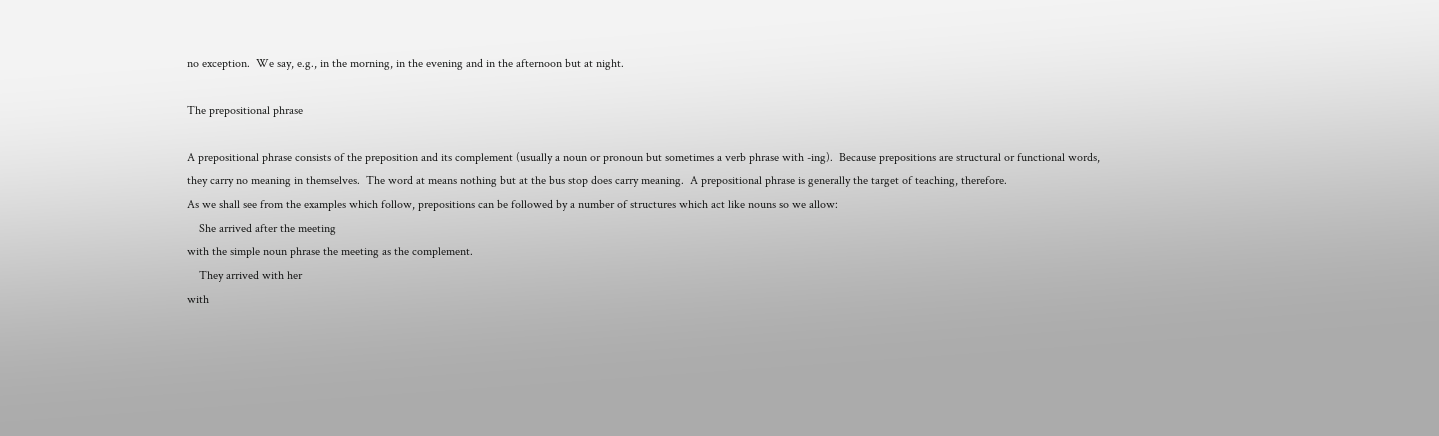no exception.  We say, e.g., in the morning, in the evening and in the afternoon but at night.

The prepositional phrase

A prepositional phrase consists of the preposition and its complement (usually a noun or pronoun but sometimes a verb phrase with -ing).  Because prepositions are structural or functional words, they carry no meaning in themselves.  The word at means nothing but at the bus stop does carry meaning.  A prepositional phrase is generally the target of teaching, therefore.
As we shall see from the examples which follow, prepositions can be followed by a number of structures which act like nouns so we allow:
    She arrived after the meeting
with the simple noun phrase the meeting as the complement.
    They arrived with her
with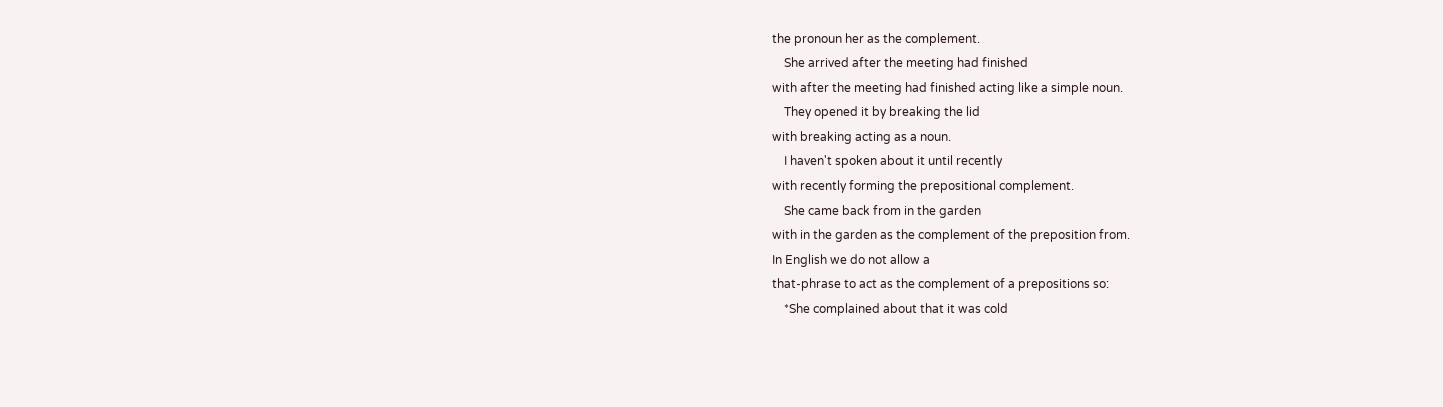the pronoun her as the complement.
    She arrived after the meeting had finished
with after the meeting had finished acting like a simple noun.
    They opened it by breaking the lid
with breaking acting as a noun.
    I haven't spoken about it until recently
with recently forming the prepositional complement.
    She came back from in the garden
with in the garden as the complement of the preposition from.
In English we do not allow a
that-phrase to act as the complement of a prepositions so:
    *She complained about that it was cold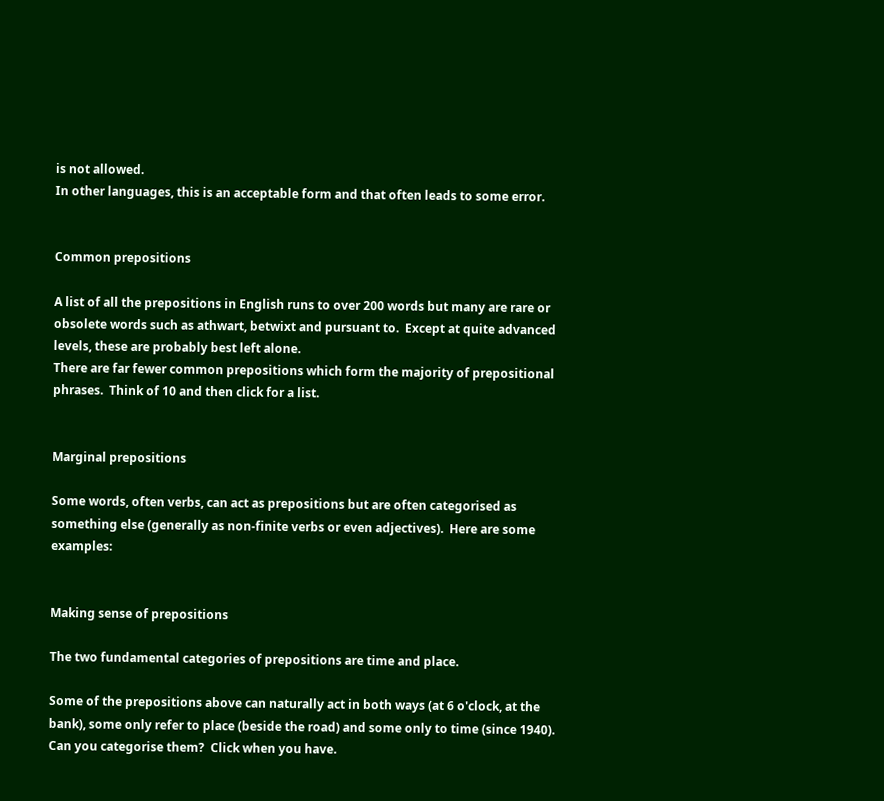is not allowed.
In other languages, this is an acceptable form and that often leads to some error.


Common prepositions

A list of all the prepositions in English runs to over 200 words but many are rare or obsolete words such as athwart, betwixt and pursuant to.  Except at quite advanced levels, these are probably best left alone.
There are far fewer common prepositions which form the majority of prepositional phrases.  Think of 10 and then click for a list.


Marginal prepositions

Some words, often verbs, can act as prepositions but are often categorised as something else (generally as non-finite verbs or even adjectives).  Here are some examples:


Making sense of prepositions

The two fundamental categories of prepositions are time and place.

Some of the prepositions above can naturally act in both ways (at 6 o'clock, at the bank), some only refer to place (beside the road) and some only to time (since 1940).  Can you categorise them?  Click when you have.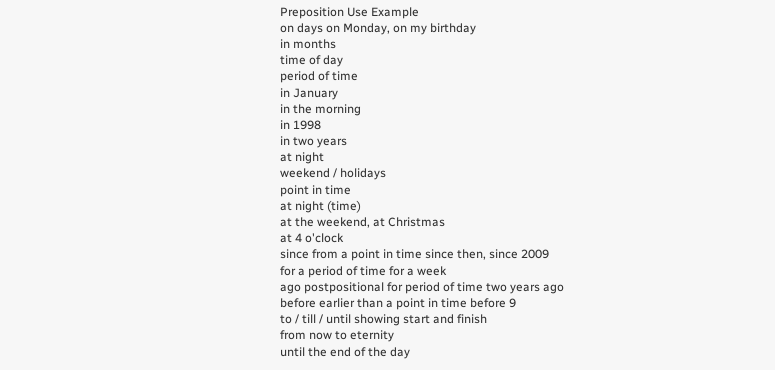Preposition Use Example
on days on Monday, on my birthday
in months
time of day
period of time
in January
in the morning
in 1998
in two years
at night
weekend / holidays
point in time
at night (time)
at the weekend, at Christmas
at 4 o'clock
since from a point in time since then, since 2009
for a period of time for a week
ago postpositional for period of time two years ago
before earlier than a point in time before 9
to / till / until showing start and finish
from now to eternity
until the end of the day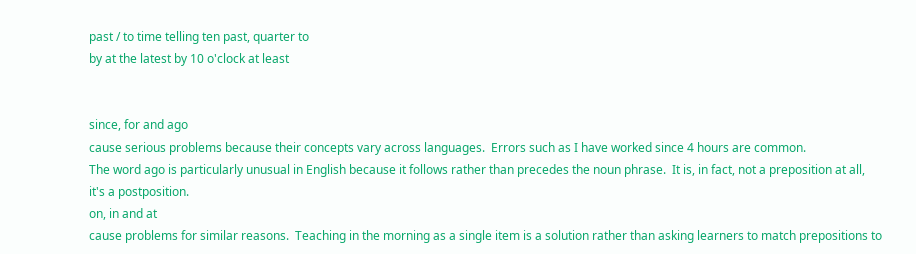past / to time telling ten past, quarter to
by at the latest by 10 o'clock at least


since, for and ago
cause serious problems because their concepts vary across languages.  Errors such as I have worked since 4 hours are common.
The word ago is particularly unusual in English because it follows rather than precedes the noun phrase.  It is, in fact, not a preposition at all, it's a postposition.
on, in and at
cause problems for similar reasons.  Teaching in the morning as a single item is a solution rather than asking learners to match prepositions to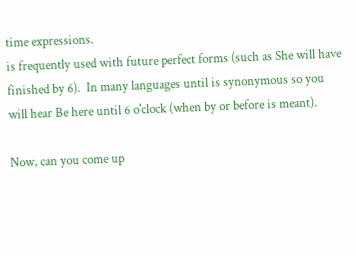time expressions.
is frequently used with future perfect forms (such as She will have finished by 6).  In many languages until is synonymous so you will hear Be here until 6 o'clock (when by or before is meant).

Now, can you come up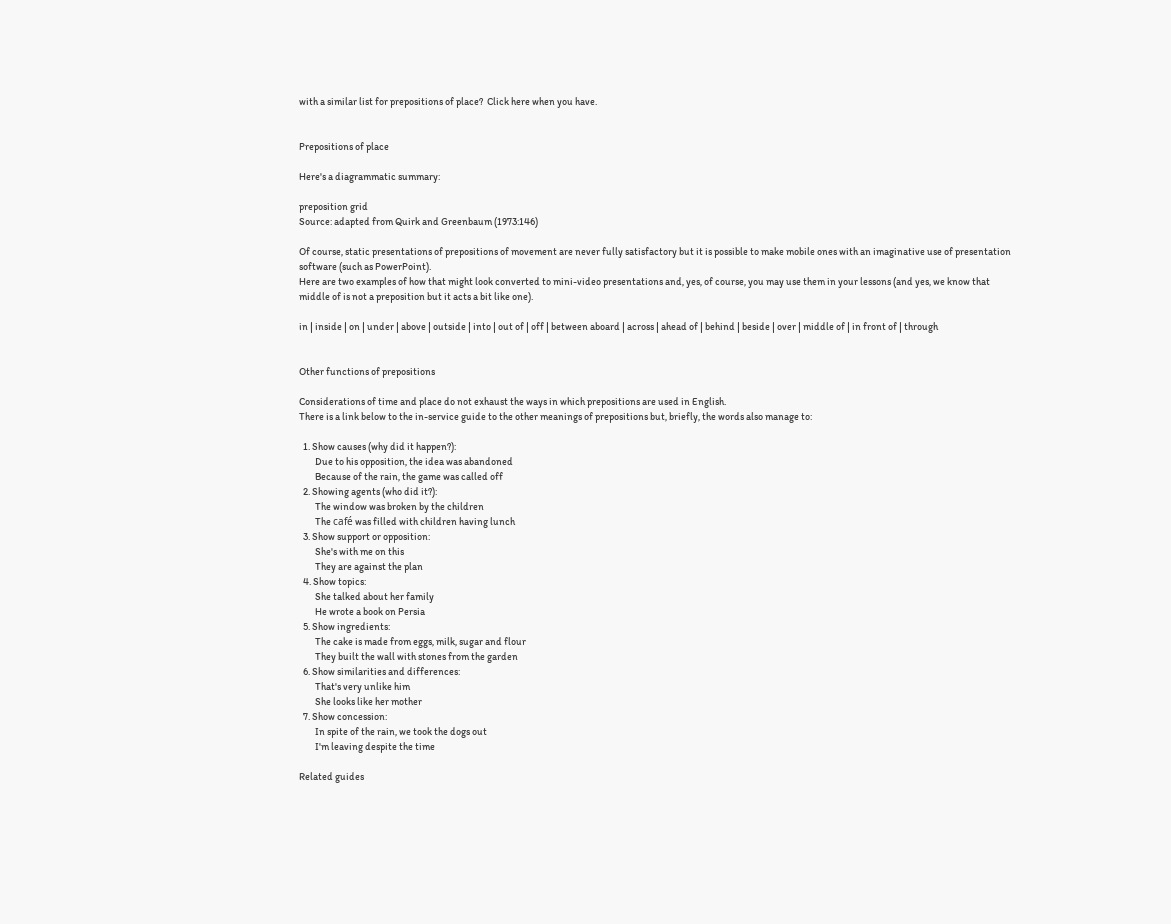with a similar list for prepositions of place?  Click here when you have.


Prepositions of place

Here's a diagrammatic summary:

preposition grid
Source: adapted from Quirk and Greenbaum (1973:146)

Of course, static presentations of prepositions of movement are never fully satisfactory but it is possible to make mobile ones with an imaginative use of presentation software (such as PowerPoint).
Here are two examples of how that might look converted to mini-video presentations and, yes, of course, you may use them in your lessons (and yes, we know that middle of is not a preposition but it acts a bit like one).

in | inside | on | under | above | outside | into | out of | off | between aboard | across | ahead of | behind | beside | over | middle of | in front of | through


Other functions of prepositions

Considerations of time and place do not exhaust the ways in which prepositions are used in English.
There is a link below to the in-service guide to the other meanings of prepositions but, briefly, the words also manage to:

  1. Show causes (why did it happen?):
        Due to his opposition, the idea was abandoned
        Because of the rain, the game was called off
  2. Showing agents (who did it?):
        The window was broken by the children
        The café was filled with children having lunch
  3. Show support or opposition:
        She's with me on this
        They are against the plan
  4. Show topics:
        She talked about her family
        He wrote a book on Persia
  5. Show ingredients:
        The cake is made from eggs, milk, sugar and flour
        They built the wall with stones from the garden
  6. Show similarities and differences:
        That's very unlike him
        She looks like her mother
  7. Show concession:
        In spite of the rain, we took the dogs out
        I'm leaving despite the time

Related guides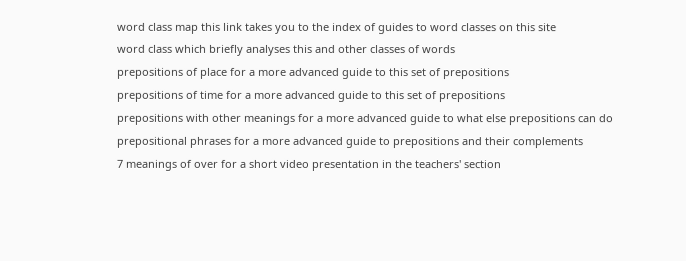word class map this link takes you to the index of guides to word classes on this site
word class which briefly analyses this and other classes of words
prepositions of place for a more advanced guide to this set of prepositions
prepositions of time for a more advanced guide to this set of prepositions
prepositions with other meanings for a more advanced guide to what else prepositions can do
prepositional phrases for a more advanced guide to prepositions and their complements
7 meanings of over for a short video presentation in the teachers' section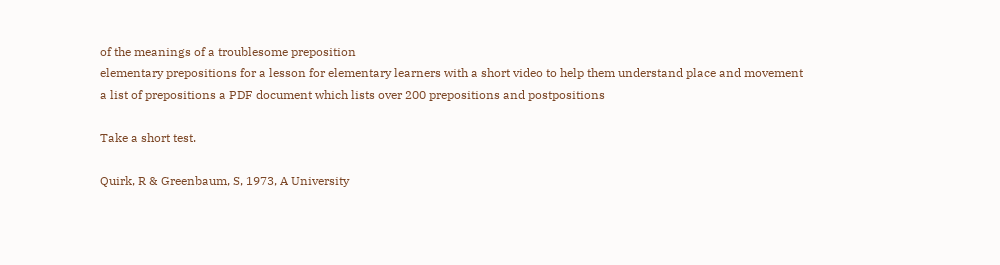of the meanings of a troublesome preposition
elementary prepositions for a lesson for elementary learners with a short video to help them understand place and movement
a list of prepositions a PDF document which lists over 200 prepositions and postpositions

Take a short test.

Quirk, R & Greenbaum, S, 1973, A University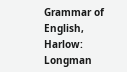Grammar of English, Harlow: Longman